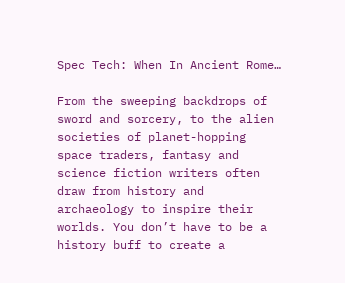Spec Tech: When In Ancient Rome…

From the sweeping backdrops of sword and sorcery, to the alien societies of planet-hopping space traders, fantasy and science fiction writers often draw from history and archaeology to inspire their worlds. You don’t have to be a history buff to create a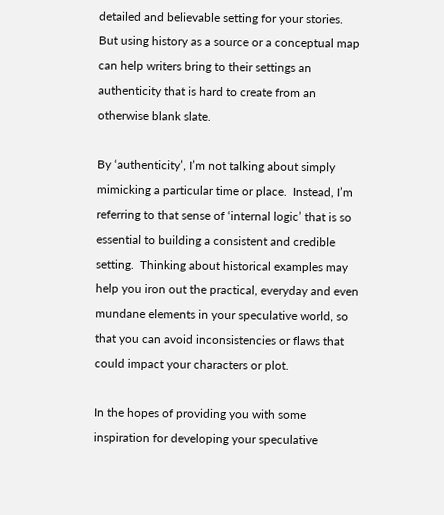detailed and believable setting for your stories. But using history as a source or a conceptual map can help writers bring to their settings an authenticity that is hard to create from an otherwise blank slate.

By ‘authenticity’, I’m not talking about simply mimicking a particular time or place.  Instead, I’m referring to that sense of ‘internal logic’ that is so essential to building a consistent and credible setting.  Thinking about historical examples may help you iron out the practical, everyday and even mundane elements in your speculative world, so that you can avoid inconsistencies or flaws that could impact your characters or plot.

In the hopes of providing you with some inspiration for developing your speculative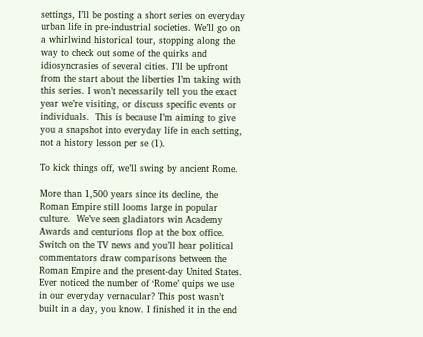settings, I’ll be posting a short series on everyday urban life in pre-industrial societies. We’ll go on a whirlwind historical tour, stopping along the way to check out some of the quirks and idiosyncrasies of several cities. I’ll be upfront from the start about the liberties I’m taking with this series. I won’t necessarily tell you the exact year we’re visiting, or discuss specific events or individuals.  This is because I’m aiming to give you a snapshot into everyday life in each setting, not a history lesson per se (1).

To kick things off, we’ll swing by ancient Rome.

More than 1,500 years since its decline, the Roman Empire still looms large in popular culture.  We’ve seen gladiators win Academy Awards and centurions flop at the box office. Switch on the TV news and you’ll hear political commentators draw comparisons between the Roman Empire and the present-day United States. Ever noticed the number of ‘Rome’ quips we use in our everyday vernacular? This post wasn’t built in a day, you know. I finished it in the end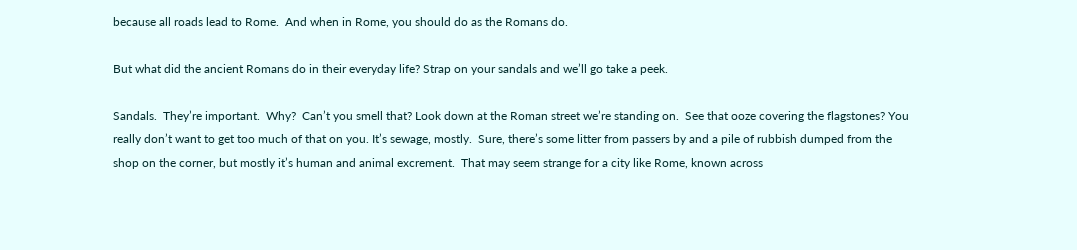because all roads lead to Rome.  And when in Rome, you should do as the Romans do.

But what did the ancient Romans do in their everyday life? Strap on your sandals and we’ll go take a peek.

Sandals.  They’re important.  Why?  Can’t you smell that? Look down at the Roman street we’re standing on.  See that ooze covering the flagstones? You really don’t want to get too much of that on you. It’s sewage, mostly.  Sure, there’s some litter from passers by and a pile of rubbish dumped from the shop on the corner, but mostly it’s human and animal excrement.  That may seem strange for a city like Rome, known across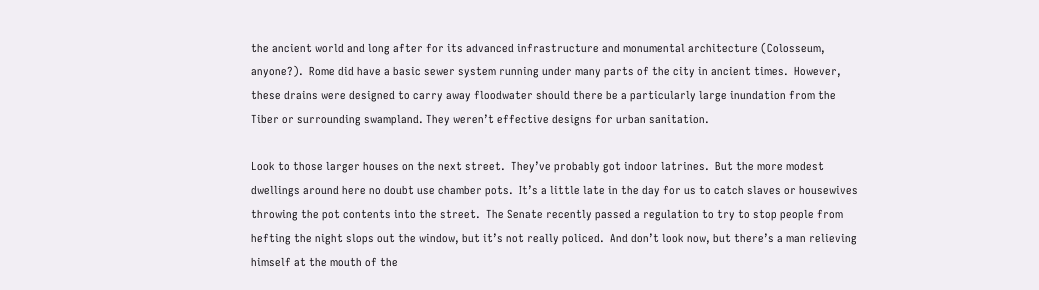the ancient world and long after for its advanced infrastructure and monumental architecture (Colosseum, anyone?).  Rome did have a basic sewer system running under many parts of the city in ancient times.  However, these drains were designed to carry away floodwater should there be a particularly large inundation from the Tiber or surrounding swampland. They weren’t effective designs for urban sanitation.

Look to those larger houses on the next street.  They’ve probably got indoor latrines.  But the more modest dwellings around here no doubt use chamber pots.  It’s a little late in the day for us to catch slaves or housewives throwing the pot contents into the street.  The Senate recently passed a regulation to try to stop people from hefting the night slops out the window, but it’s not really policed.  And don’t look now, but there’s a man relieving himself at the mouth of the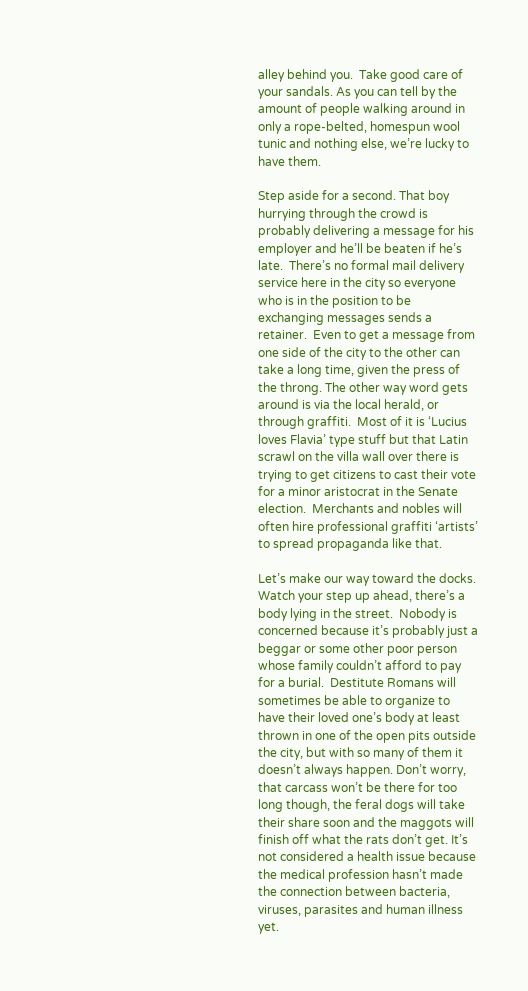alley behind you.  Take good care of your sandals. As you can tell by the amount of people walking around in only a rope-belted, homespun wool tunic and nothing else, we’re lucky to have them.

Step aside for a second. That boy hurrying through the crowd is probably delivering a message for his employer and he’ll be beaten if he’s late.  There’s no formal mail delivery service here in the city so everyone who is in the position to be exchanging messages sends a retainer.  Even to get a message from one side of the city to the other can take a long time, given the press of the throng. The other way word gets around is via the local herald, or through graffiti.  Most of it is ‘Lucius loves Flavia’ type stuff but that Latin scrawl on the villa wall over there is trying to get citizens to cast their vote for a minor aristocrat in the Senate election.  Merchants and nobles will often hire professional graffiti ‘artists’ to spread propaganda like that.

Let’s make our way toward the docks. Watch your step up ahead, there’s a body lying in the street.  Nobody is concerned because it’s probably just a beggar or some other poor person whose family couldn’t afford to pay for a burial.  Destitute Romans will sometimes be able to organize to have their loved one’s body at least thrown in one of the open pits outside the city, but with so many of them it doesn’t always happen. Don’t worry, that carcass won’t be there for too long though, the feral dogs will take their share soon and the maggots will finish off what the rats don’t get. It’s not considered a health issue because the medical profession hasn’t made the connection between bacteria, viruses, parasites and human illness yet.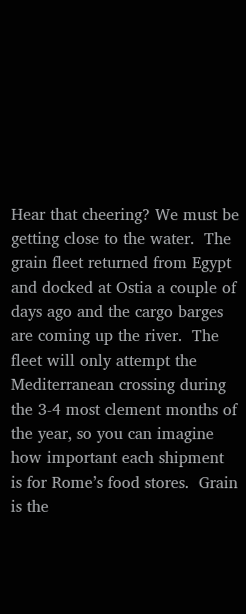Hear that cheering? We must be getting close to the water.  The grain fleet returned from Egypt and docked at Ostia a couple of days ago and the cargo barges are coming up the river.  The fleet will only attempt the Mediterranean crossing during the 3-4 most clement months of the year, so you can imagine how important each shipment is for Rome’s food stores.  Grain is the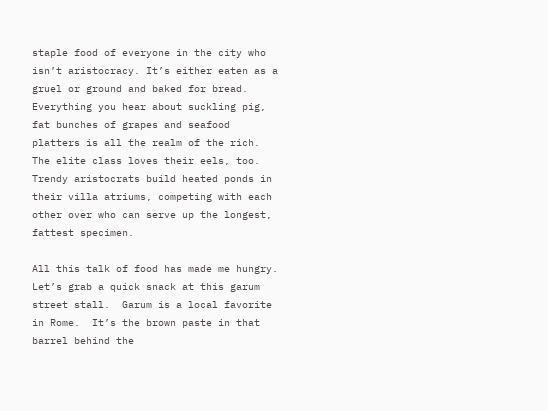staple food of everyone in the city who isn’t aristocracy. It’s either eaten as a gruel or ground and baked for bread.  Everything you hear about suckling pig, fat bunches of grapes and seafood platters is all the realm of the rich.  The elite class loves their eels, too.  Trendy aristocrats build heated ponds in their villa atriums, competing with each other over who can serve up the longest, fattest specimen.

All this talk of food has made me hungry. Let’s grab a quick snack at this garum street stall.  Garum is a local favorite in Rome.  It’s the brown paste in that barrel behind the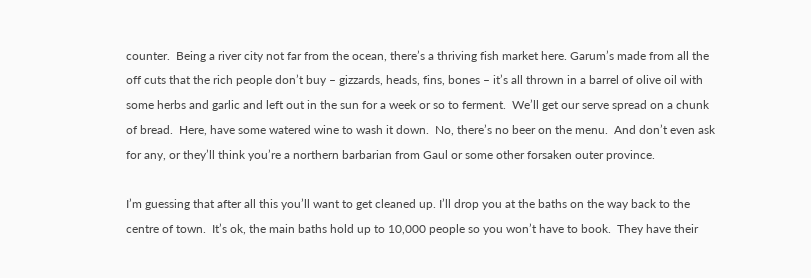counter.  Being a river city not far from the ocean, there’s a thriving fish market here. Garum’s made from all the off cuts that the rich people don’t buy – gizzards, heads, fins, bones – it’s all thrown in a barrel of olive oil with some herbs and garlic and left out in the sun for a week or so to ferment.  We’ll get our serve spread on a chunk of bread.  Here, have some watered wine to wash it down.  No, there’s no beer on the menu.  And don’t even ask for any, or they’ll think you’re a northern barbarian from Gaul or some other forsaken outer province.

I’m guessing that after all this you’ll want to get cleaned up. I’ll drop you at the baths on the way back to the centre of town.  It’s ok, the main baths hold up to 10,000 people so you won’t have to book.  They have their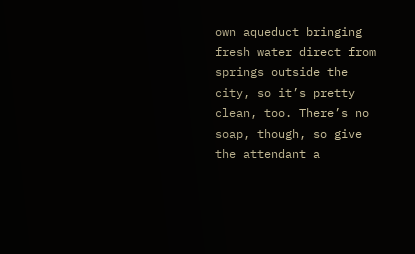own aqueduct bringing fresh water direct from springs outside the city, so it’s pretty clean, too. There’s no soap, though, so give the attendant a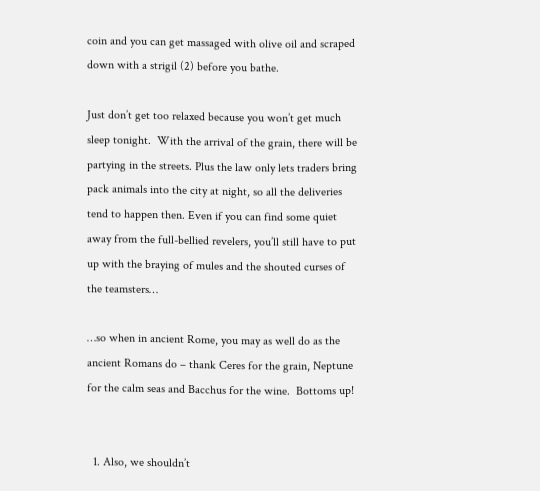coin and you can get massaged with olive oil and scraped down with a strigil (2) before you bathe.

Just don’t get too relaxed because you won’t get much sleep tonight.  With the arrival of the grain, there will be partying in the streets. Plus the law only lets traders bring pack animals into the city at night, so all the deliveries tend to happen then. Even if you can find some quiet away from the full-bellied revelers, you’ll still have to put up with the braying of mules and the shouted curses of the teamsters…

…so when in ancient Rome, you may as well do as the ancient Romans do – thank Ceres for the grain, Neptune for the calm seas and Bacchus for the wine.  Bottoms up!


  1. Also, we shouldn’t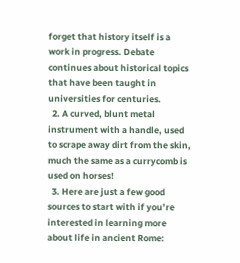forget that history itself is a work in progress. Debate continues about historical topics that have been taught in universities for centuries.
  2. A curved, blunt metal instrument with a handle, used to scrape away dirt from the skin, much the same as a currycomb is used on horses!
  3. Here are just a few good sources to start with if you’re interested in learning more about life in ancient Rome: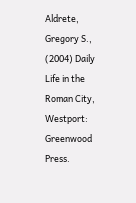Aldrete, Gregory S., (2004) Daily Life in the Roman City, Westport: Greenwood Press.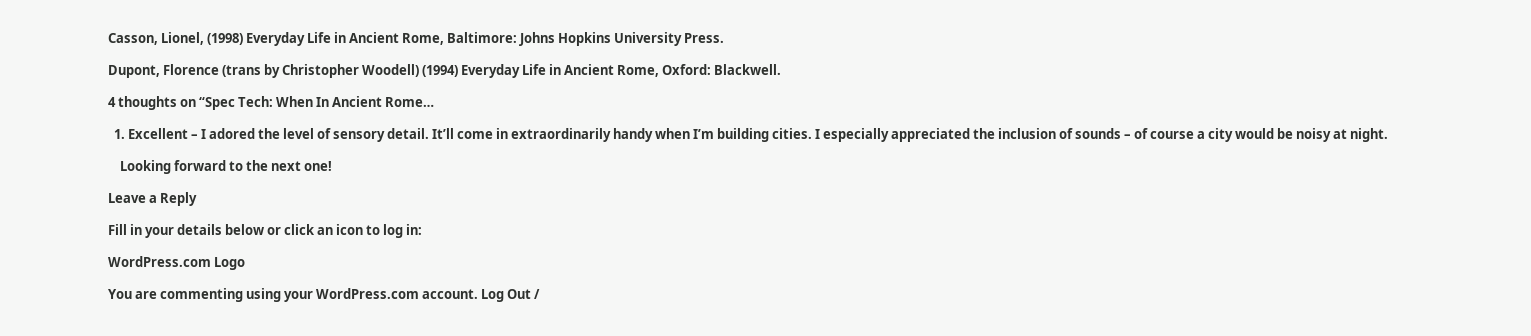Casson, Lionel, (1998) Everyday Life in Ancient Rome, Baltimore: Johns Hopkins University Press.

Dupont, Florence (trans by Christopher Woodell) (1994) Everyday Life in Ancient Rome, Oxford: Blackwell.

4 thoughts on “Spec Tech: When In Ancient Rome…

  1. Excellent – I adored the level of sensory detail. It’ll come in extraordinarily handy when I’m building cities. I especially appreciated the inclusion of sounds – of course a city would be noisy at night.

    Looking forward to the next one!

Leave a Reply

Fill in your details below or click an icon to log in:

WordPress.com Logo

You are commenting using your WordPress.com account. Log Out /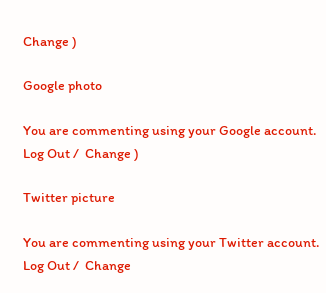Change )

Google photo

You are commenting using your Google account. Log Out /  Change )

Twitter picture

You are commenting using your Twitter account. Log Out /  Change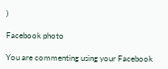)

Facebook photo

You are commenting using your Facebook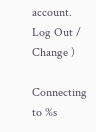account. Log Out /  Change )

Connecting to %s